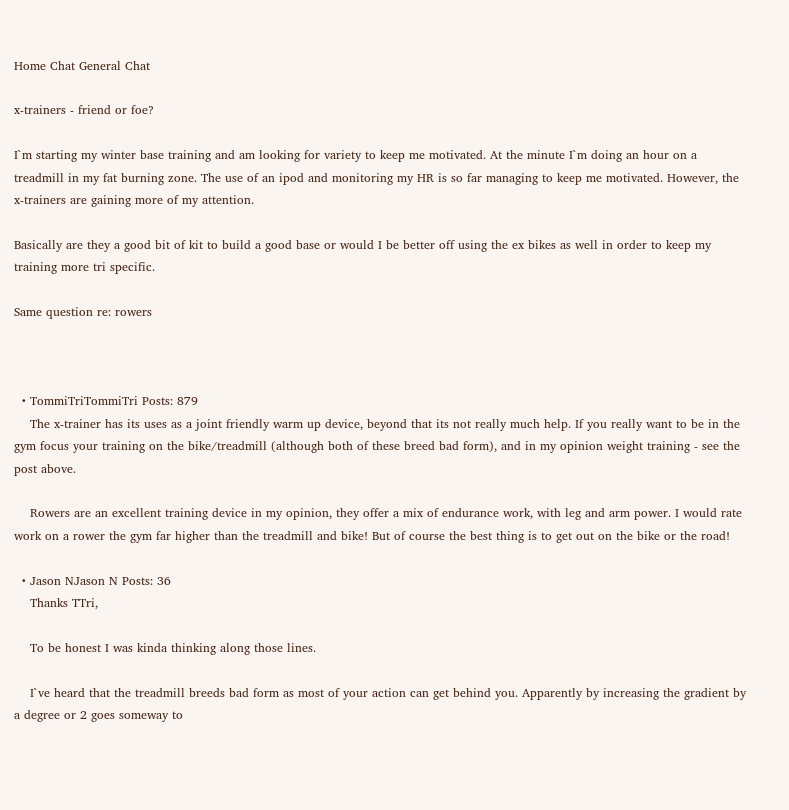Home Chat General Chat

x-trainers - friend or foe?

I`m starting my winter base training and am looking for variety to keep me motivated. At the minute I`m doing an hour on a treadmill in my fat burning zone. The use of an ipod and monitoring my HR is so far managing to keep me motivated. However, the x-trainers are gaining more of my attention.

Basically are they a good bit of kit to build a good base or would I be better off using the ex bikes as well in order to keep my training more tri specific.

Same question re: rowers



  • TommiTriTommiTri Posts: 879
    The x-trainer has its uses as a joint friendly warm up device, beyond that its not really much help. If you really want to be in the gym focus your training on the bike/treadmill (although both of these breed bad form), and in my opinion weight training - see the post above.

    Rowers are an excellent training device in my opinion, they offer a mix of endurance work, with leg and arm power. I would rate work on a rower the gym far higher than the treadmill and bike! But of course the best thing is to get out on the bike or the road!

  • Jason NJason N Posts: 36
    Thanks TTri,

    To be honest I was kinda thinking along those lines.

    I`ve heard that the treadmill breeds bad form as most of your action can get behind you. Apparently by increasing the gradient by a degree or 2 goes someway to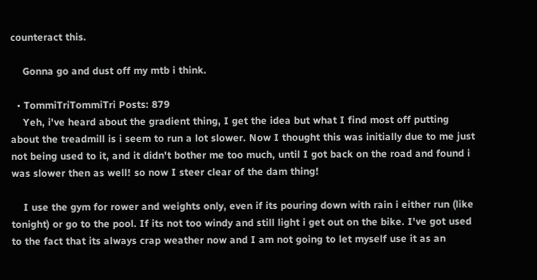counteract this.

    Gonna go and dust off my mtb i think.

  • TommiTriTommiTri Posts: 879
    Yeh, i've heard about the gradient thing, I get the idea but what I find most off putting about the treadmill is i seem to run a lot slower. Now I thought this was initially due to me just not being used to it, and it didn't bother me too much, until I got back on the road and found i was slower then as well! so now I steer clear of the dam thing!

    I use the gym for rower and weights only, even if its pouring down with rain i either run (like tonight) or go to the pool. If its not too windy and still light i get out on the bike. I've got used to the fact that its always crap weather now and I am not going to let myself use it as an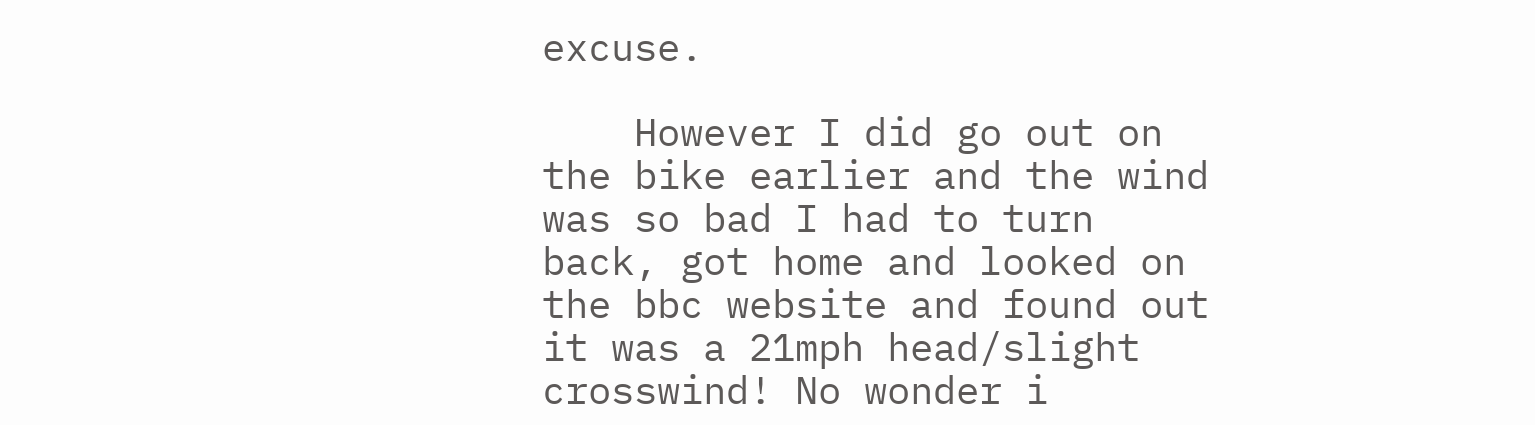excuse.

    However I did go out on the bike earlier and the wind was so bad I had to turn back, got home and looked on the bbc website and found out it was a 21mph head/slight crosswind! No wonder i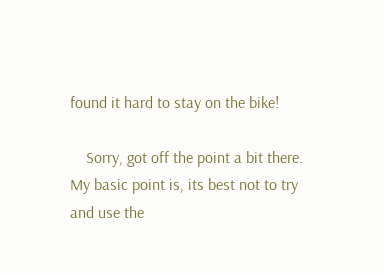found it hard to stay on the bike!

    Sorry, got off the point a bit there. My basic point is, its best not to try and use the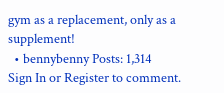gym as a replacement, only as a supplement!
  • bennybenny Posts: 1,314
Sign In or Register to comment.